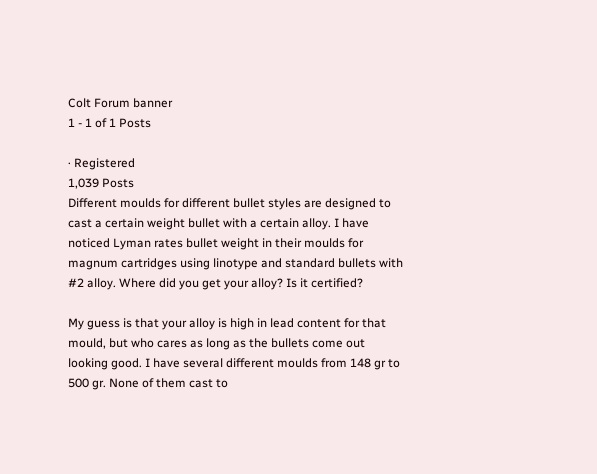Colt Forum banner
1 - 1 of 1 Posts

· Registered
1,039 Posts
Different moulds for different bullet styles are designed to cast a certain weight bullet with a certain alloy. I have noticed Lyman rates bullet weight in their moulds for magnum cartridges using linotype and standard bullets with #2 alloy. Where did you get your alloy? Is it certified?

My guess is that your alloy is high in lead content for that mould, but who cares as long as the bullets come out looking good. I have several different moulds from 148 gr to 500 gr. None of them cast to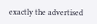exactly the advertised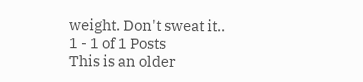weight. Don't sweat it..
1 - 1 of 1 Posts
This is an older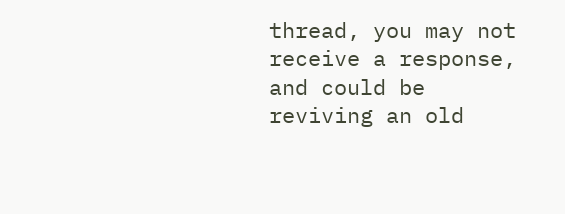thread, you may not receive a response, and could be reviving an old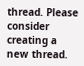thread. Please consider creating a new thread.